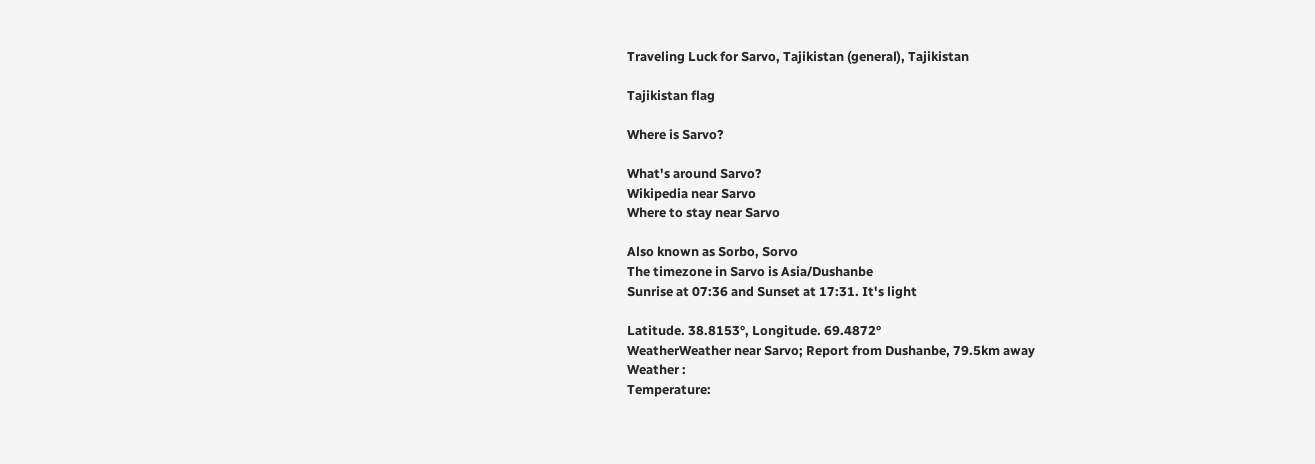Traveling Luck for Sarvo, Tajikistan (general), Tajikistan

Tajikistan flag

Where is Sarvo?

What's around Sarvo?
Wikipedia near Sarvo
Where to stay near Sarvo

Also known as Sorbo, Sorvo
The timezone in Sarvo is Asia/Dushanbe
Sunrise at 07:36 and Sunset at 17:31. It's light

Latitude. 38.8153°, Longitude. 69.4872°
WeatherWeather near Sarvo; Report from Dushanbe, 79.5km away
Weather :
Temperature: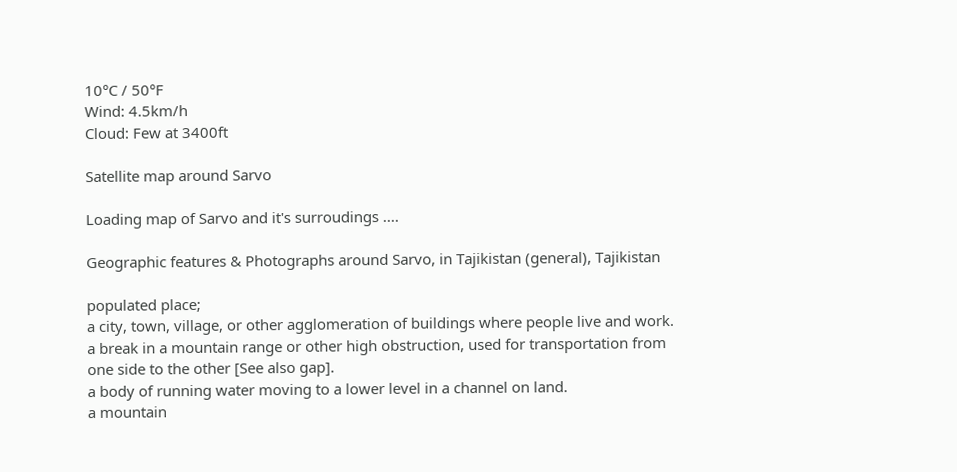10°C / 50°F
Wind: 4.5km/h
Cloud: Few at 3400ft

Satellite map around Sarvo

Loading map of Sarvo and it's surroudings ....

Geographic features & Photographs around Sarvo, in Tajikistan (general), Tajikistan

populated place;
a city, town, village, or other agglomeration of buildings where people live and work.
a break in a mountain range or other high obstruction, used for transportation from one side to the other [See also gap].
a body of running water moving to a lower level in a channel on land.
a mountain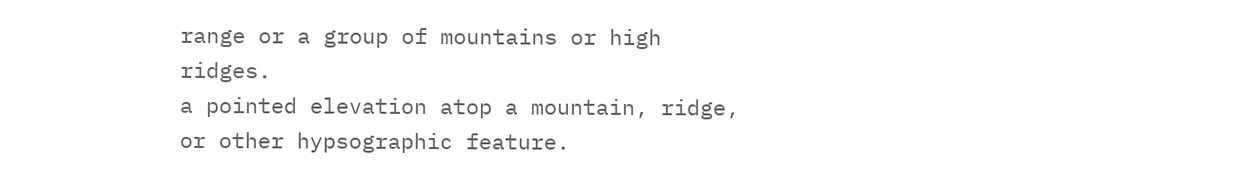range or a group of mountains or high ridges.
a pointed elevation atop a mountain, ridge, or other hypsographic feature.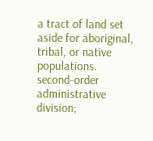a tract of land set aside for aboriginal, tribal, or native populations.
second-order administrative division;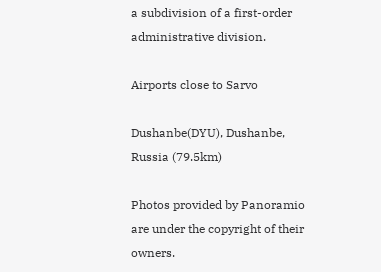a subdivision of a first-order administrative division.

Airports close to Sarvo

Dushanbe(DYU), Dushanbe, Russia (79.5km)

Photos provided by Panoramio are under the copyright of their owners.